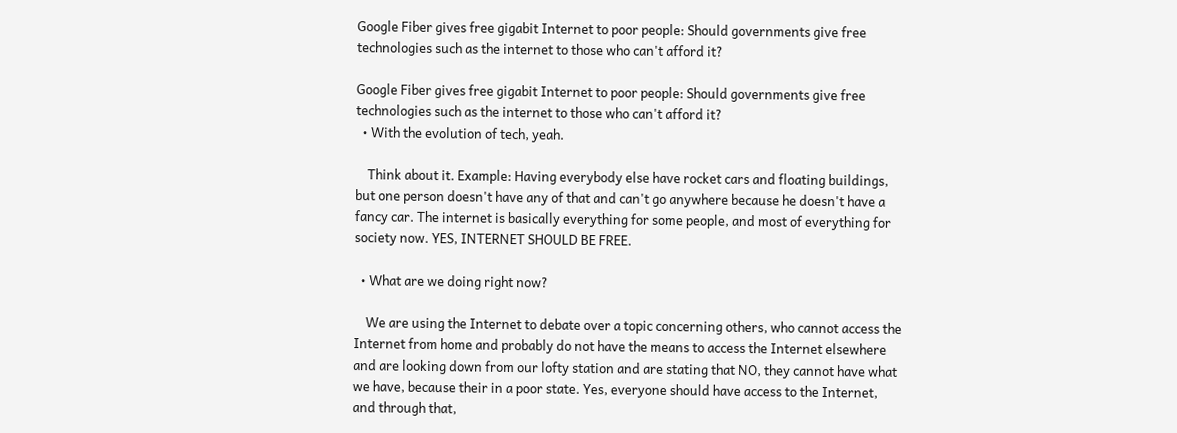Google Fiber gives free gigabit Internet to poor people: Should governments give free technologies such as the internet to those who can't afford it?

Google Fiber gives free gigabit Internet to poor people: Should governments give free technologies such as the internet to those who can't afford it?
  • With the evolution of tech, yeah.

    Think about it. Example: Having everybody else have rocket cars and floating buildings, but one person doesn't have any of that and can't go anywhere because he doesn't have a fancy car. The internet is basically everything for some people, and most of everything for society now. YES, INTERNET SHOULD BE FREE.

  • What are we doing right now?

    We are using the Internet to debate over a topic concerning others, who cannot access the Internet from home and probably do not have the means to access the Internet elsewhere and are looking down from our lofty station and are stating that NO, they cannot have what we have, because their in a poor state. Yes, everyone should have access to the Internet, and through that,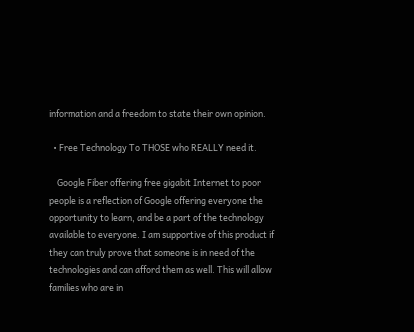information and a freedom to state their own opinion.

  • Free Technology To THOSE who REALLY need it.

    Google Fiber offering free gigabit Internet to poor people is a reflection of Google offering everyone the opportunity to learn, and be a part of the technology available to everyone. I am supportive of this product if they can truly prove that someone is in need of the technologies and can afford them as well. This will allow families who are in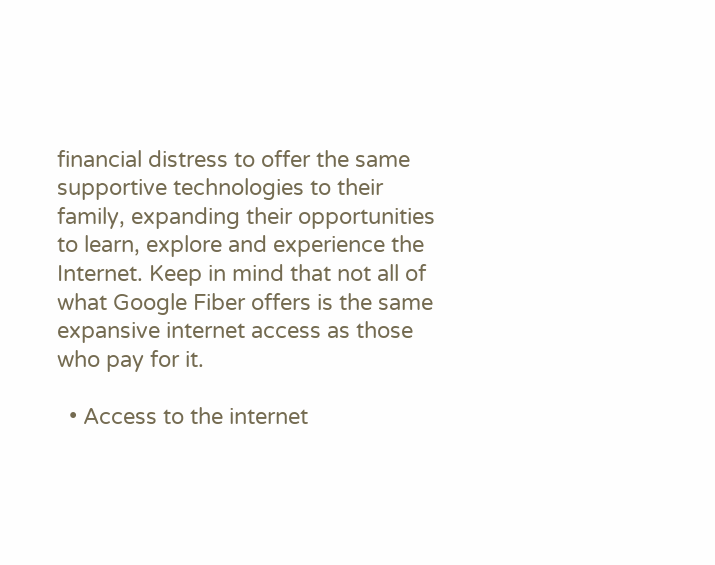financial distress to offer the same supportive technologies to their family, expanding their opportunities to learn, explore and experience the Internet. Keep in mind that not all of what Google Fiber offers is the same expansive internet access as those who pay for it.

  • Access to the internet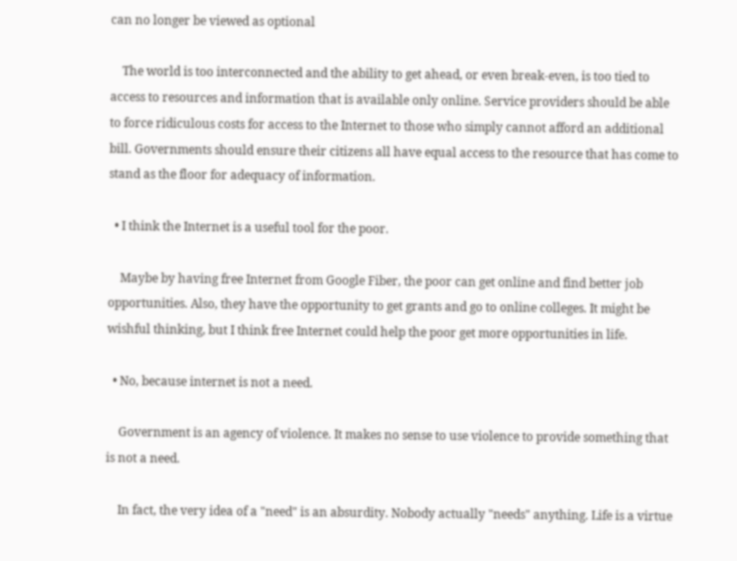can no longer be viewed as optional

    The world is too interconnected and the ability to get ahead, or even break-even, is too tied to access to resources and information that is available only online. Service providers should be able to force ridiculous costs for access to the Internet to those who simply cannot afford an additional bill. Governments should ensure their citizens all have equal access to the resource that has come to stand as the floor for adequacy of information.

  • I think the Internet is a useful tool for the poor.

    Maybe by having free Internet from Google Fiber, the poor can get online and find better job opportunities. Also, they have the opportunity to get grants and go to online colleges. It might be wishful thinking, but I think free Internet could help the poor get more opportunities in life.

  • No, because internet is not a need.

    Government is an agency of violence. It makes no sense to use violence to provide something that is not a need.

    In fact, the very idea of a "need" is an absurdity. Nobody actually "needs" anything. Life is a virtue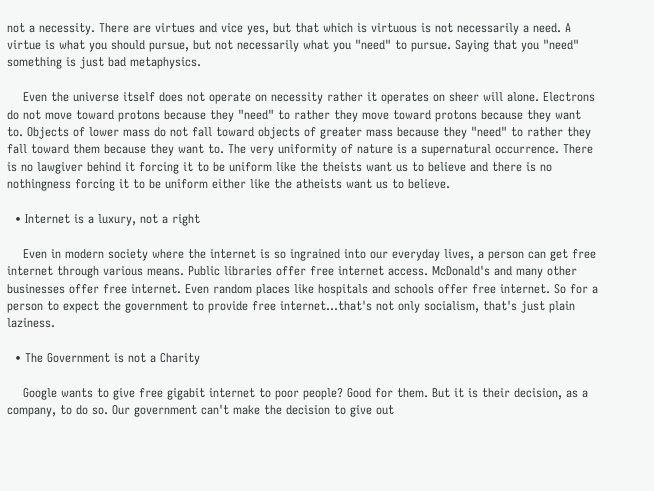not a necessity. There are virtues and vice yes, but that which is virtuous is not necessarily a need. A virtue is what you should pursue, but not necessarily what you "need" to pursue. Saying that you "need" something is just bad metaphysics.

    Even the universe itself does not operate on necessity rather it operates on sheer will alone. Electrons do not move toward protons because they "need" to rather they move toward protons because they want to. Objects of lower mass do not fall toward objects of greater mass because they "need" to rather they fall toward them because they want to. The very uniformity of nature is a supernatural occurrence. There is no lawgiver behind it forcing it to be uniform like the theists want us to believe and there is no nothingness forcing it to be uniform either like the atheists want us to believe.

  • Internet is a luxury, not a right

    Even in modern society where the internet is so ingrained into our everyday lives, a person can get free internet through various means. Public libraries offer free internet access. McDonald's and many other businesses offer free internet. Even random places like hospitals and schools offer free internet. So for a person to expect the government to provide free internet...that's not only socialism, that's just plain laziness.

  • The Government is not a Charity

    Google wants to give free gigabit internet to poor people? Good for them. But it is their decision, as a company, to do so. Our government can't make the decision to give out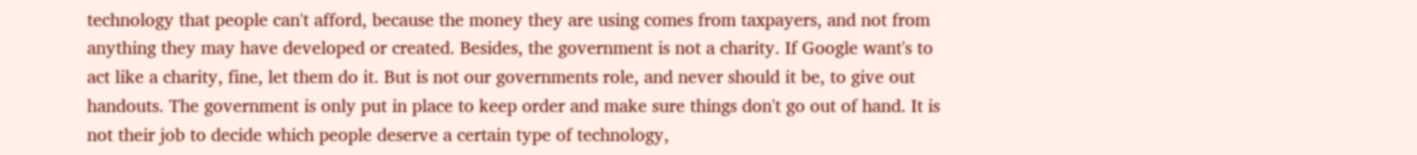technology that people can't afford, because the money they are using comes from taxpayers, and not from anything they may have developed or created. Besides, the government is not a charity. If Google want's to act like a charity, fine, let them do it. But is not our governments role, and never should it be, to give out handouts. The government is only put in place to keep order and make sure things don't go out of hand. It is not their job to decide which people deserve a certain type of technology,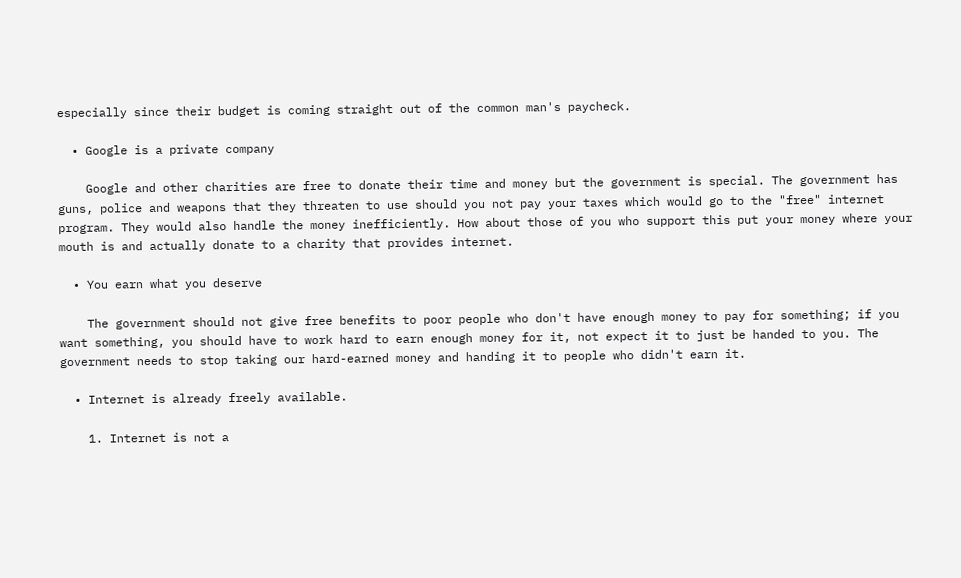especially since their budget is coming straight out of the common man's paycheck.

  • Google is a private company

    Google and other charities are free to donate their time and money but the government is special. The government has guns, police and weapons that they threaten to use should you not pay your taxes which would go to the "free" internet program. They would also handle the money inefficiently. How about those of you who support this put your money where your mouth is and actually donate to a charity that provides internet.

  • You earn what you deserve

    The government should not give free benefits to poor people who don't have enough money to pay for something; if you want something, you should have to work hard to earn enough money for it, not expect it to just be handed to you. The government needs to stop taking our hard-earned money and handing it to people who didn't earn it.

  • Internet is already freely available.

    1. Internet is not a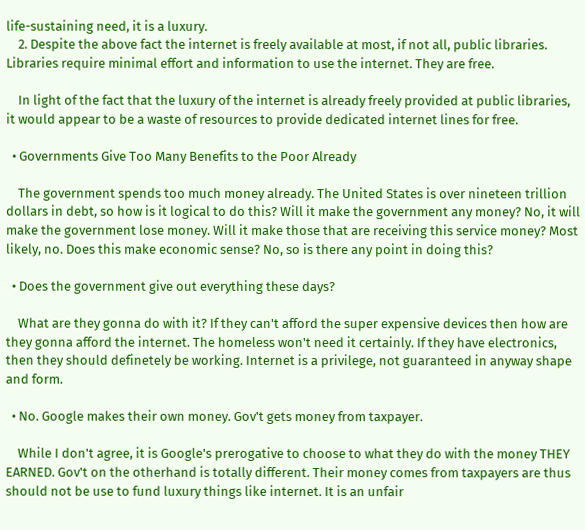life-sustaining need, it is a luxury.
    2. Despite the above fact the internet is freely available at most, if not all, public libraries. Libraries require minimal effort and information to use the internet. They are free.

    In light of the fact that the luxury of the internet is already freely provided at public libraries, it would appear to be a waste of resources to provide dedicated internet lines for free.

  • Governments Give Too Many Benefits to the Poor Already

    The government spends too much money already. The United States is over nineteen trillion dollars in debt, so how is it logical to do this? Will it make the government any money? No, it will make the government lose money. Will it make those that are receiving this service money? Most likely, no. Does this make economic sense? No, so is there any point in doing this?

  • Does the government give out everything these days?

    What are they gonna do with it? If they can't afford the super expensive devices then how are they gonna afford the internet. The homeless won't need it certainly. If they have electronics, then they should definetely be working. Internet is a privilege, not guaranteed in anyway shape and form.

  • No. Google makes their own money. Gov't gets money from taxpayer.

    While I don't agree, it is Google's prerogative to choose to what they do with the money THEY EARNED. Gov't on the otherhand is totally different. Their money comes from taxpayers are thus should not be use to fund luxury things like internet. It is an unfair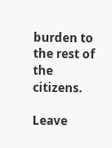burden to the rest of the citizens.

Leave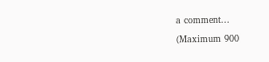a comment...
(Maximum 900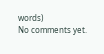words)
No comments yet.